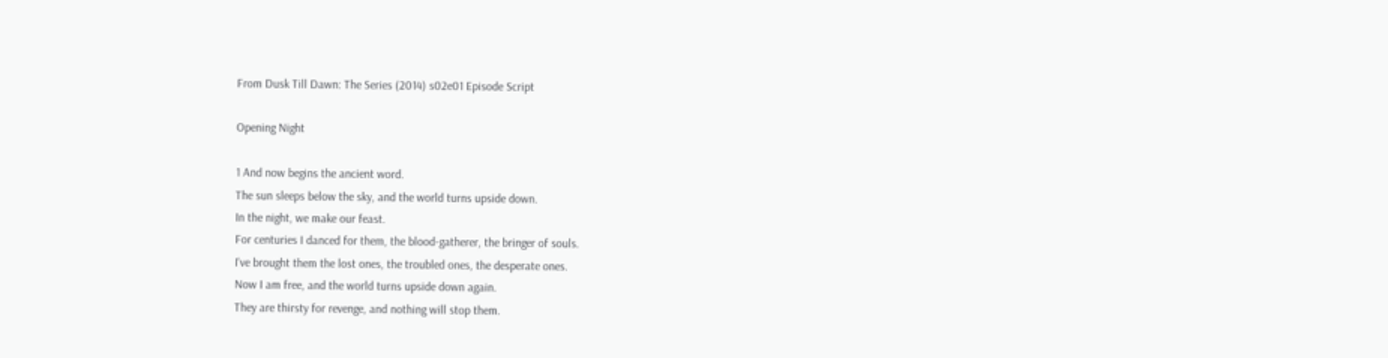From Dusk Till Dawn: The Series (2014) s02e01 Episode Script

Opening Night

1 And now begins the ancient word.
The sun sleeps below the sky, and the world turns upside down.
In the night, we make our feast.
For centuries I danced for them, the blood-gatherer, the bringer of souls.
I've brought them the lost ones, the troubled ones, the desperate ones.
Now I am free, and the world turns upside down again.
They are thirsty for revenge, and nothing will stop them.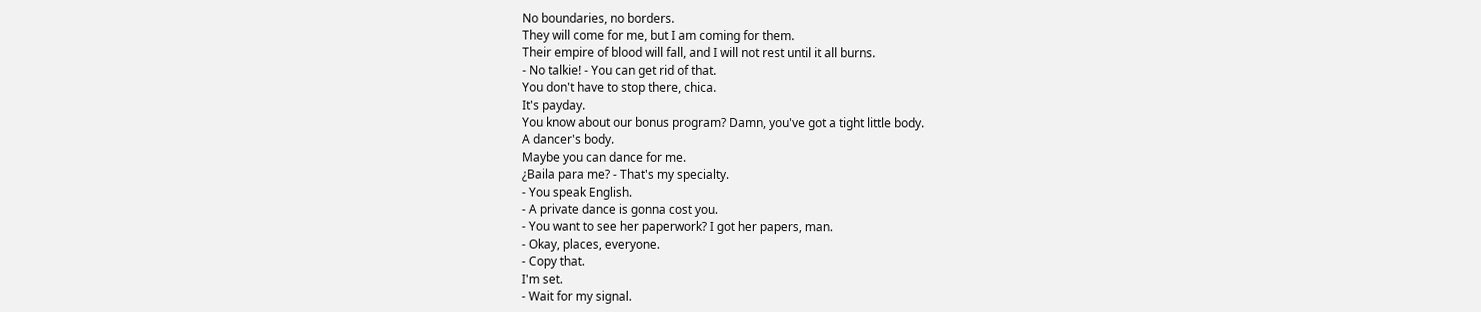No boundaries, no borders.
They will come for me, but I am coming for them.
Their empire of blood will fall, and I will not rest until it all burns.
- No talkie! - You can get rid of that.
You don't have to stop there, chica.
It's payday.
You know about our bonus program? Damn, you've got a tight little body.
A dancer's body.
Maybe you can dance for me.
¿Baila para me? - That's my specialty.
- You speak English.
- A private dance is gonna cost you.
- You want to see her paperwork? I got her papers, man.
- Okay, places, everyone.
- Copy that.
I'm set.
- Wait for my signal.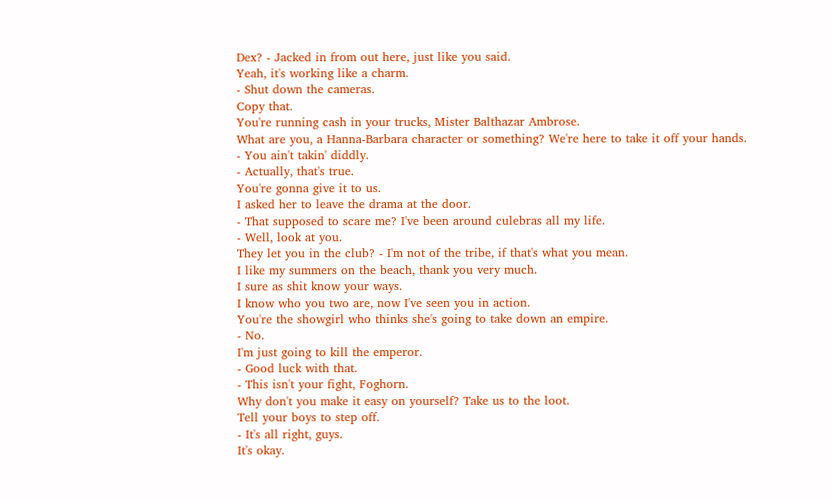Dex? - Jacked in from out here, just like you said.
Yeah, it's working like a charm.
- Shut down the cameras.
Copy that.
You're running cash in your trucks, Mister Balthazar Ambrose.
What are you, a Hanna-Barbara character or something? We're here to take it off your hands.
- You ain't takin' diddly.
- Actually, that's true.
You're gonna give it to us.
I asked her to leave the drama at the door.
- That supposed to scare me? I've been around culebras all my life.
- Well, look at you.
They let you in the club? - I'm not of the tribe, if that's what you mean.
I like my summers on the beach, thank you very much.
I sure as shit know your ways.
I know who you two are, now I've seen you in action.
You're the showgirl who thinks she's going to take down an empire.
- No.
I'm just going to kill the emperor.
- Good luck with that.
- This isn't your fight, Foghorn.
Why don't you make it easy on yourself? Take us to the loot.
Tell your boys to step off.
- It's all right, guys.
It's okay.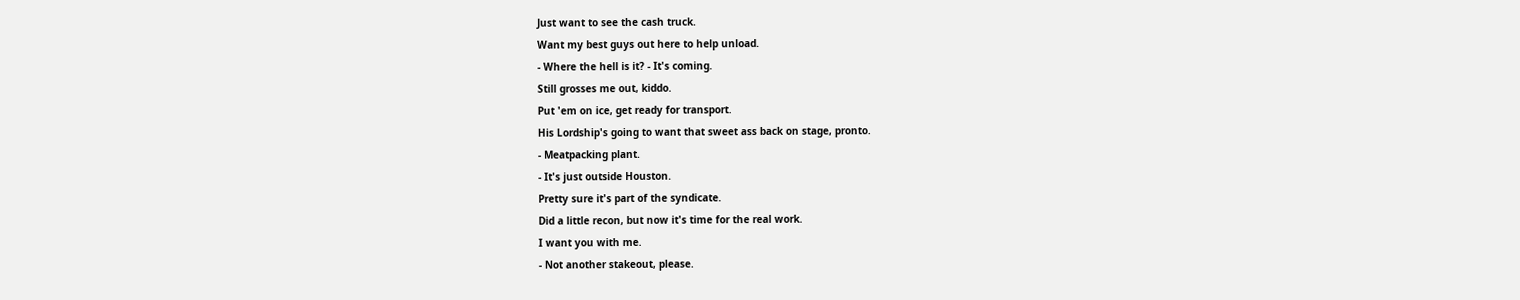Just want to see the cash truck.
Want my best guys out here to help unload.
- Where the hell is it? - It's coming.
Still grosses me out, kiddo.
Put 'em on ice, get ready for transport.
His Lordship's going to want that sweet ass back on stage, pronto.
- Meatpacking plant.
- It's just outside Houston.
Pretty sure it's part of the syndicate.
Did a little recon, but now it's time for the real work.
I want you with me.
- Not another stakeout, please.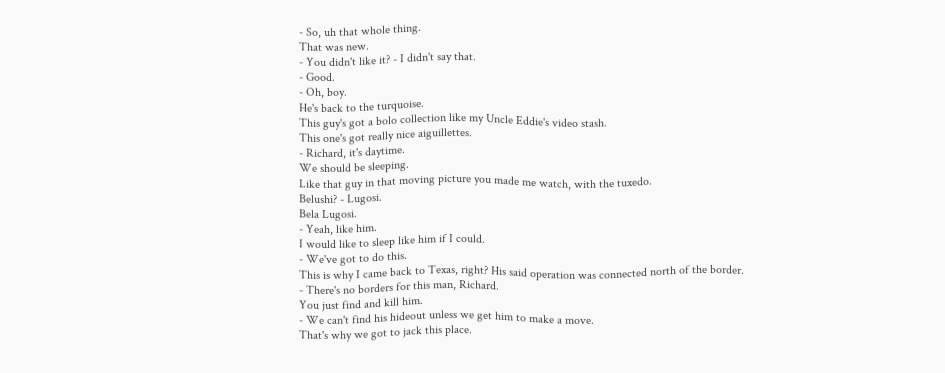- So, uh that whole thing.
That was new.
- You didn't like it? - I didn't say that.
- Good.
- Oh, boy.
He's back to the turquoise.
This guy's got a bolo collection like my Uncle Eddie's video stash.
This one's got really nice aiguillettes.
- Richard, it's daytime.
We should be sleeping.
Like that guy in that moving picture you made me watch, with the tuxedo.
Belushi? - Lugosi.
Bela Lugosi.
- Yeah, like him.
I would like to sleep like him if I could.
- We've got to do this.
This is why I came back to Texas, right? His said operation was connected north of the border.
- There's no borders for this man, Richard.
You just find and kill him.
- We can't find his hideout unless we get him to make a move.
That's why we got to jack this place.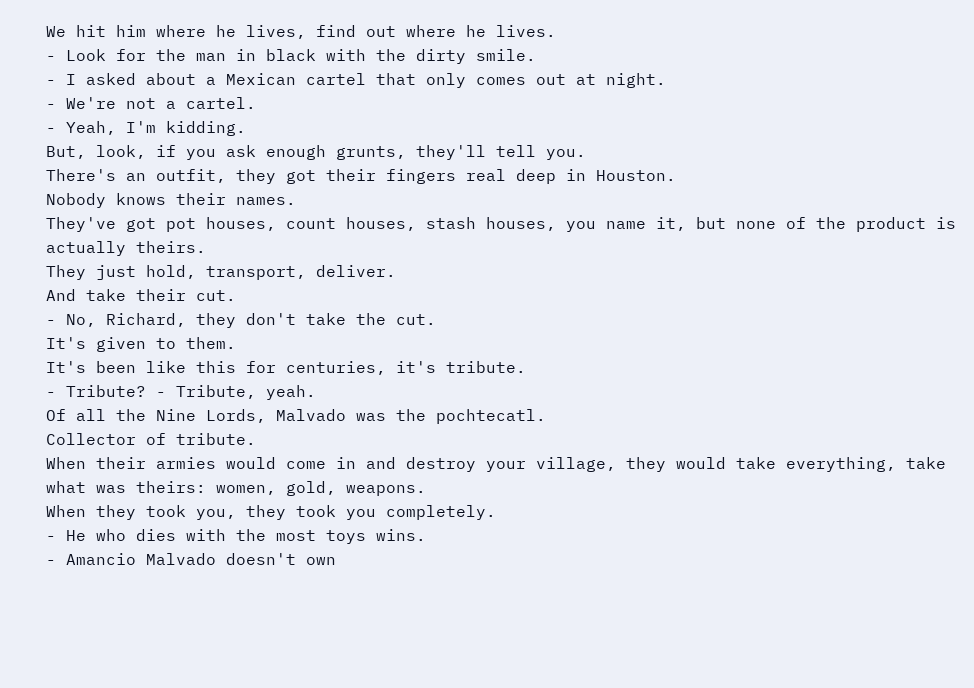We hit him where he lives, find out where he lives.
- Look for the man in black with the dirty smile.
- I asked about a Mexican cartel that only comes out at night.
- We're not a cartel.
- Yeah, I'm kidding.
But, look, if you ask enough grunts, they'll tell you.
There's an outfit, they got their fingers real deep in Houston.
Nobody knows their names.
They've got pot houses, count houses, stash houses, you name it, but none of the product is actually theirs.
They just hold, transport, deliver.
And take their cut.
- No, Richard, they don't take the cut.
It's given to them.
It's been like this for centuries, it's tribute.
- Tribute? - Tribute, yeah.
Of all the Nine Lords, Malvado was the pochtecatl.
Collector of tribute.
When their armies would come in and destroy your village, they would take everything, take what was theirs: women, gold, weapons.
When they took you, they took you completely.
- He who dies with the most toys wins.
- Amancio Malvado doesn't own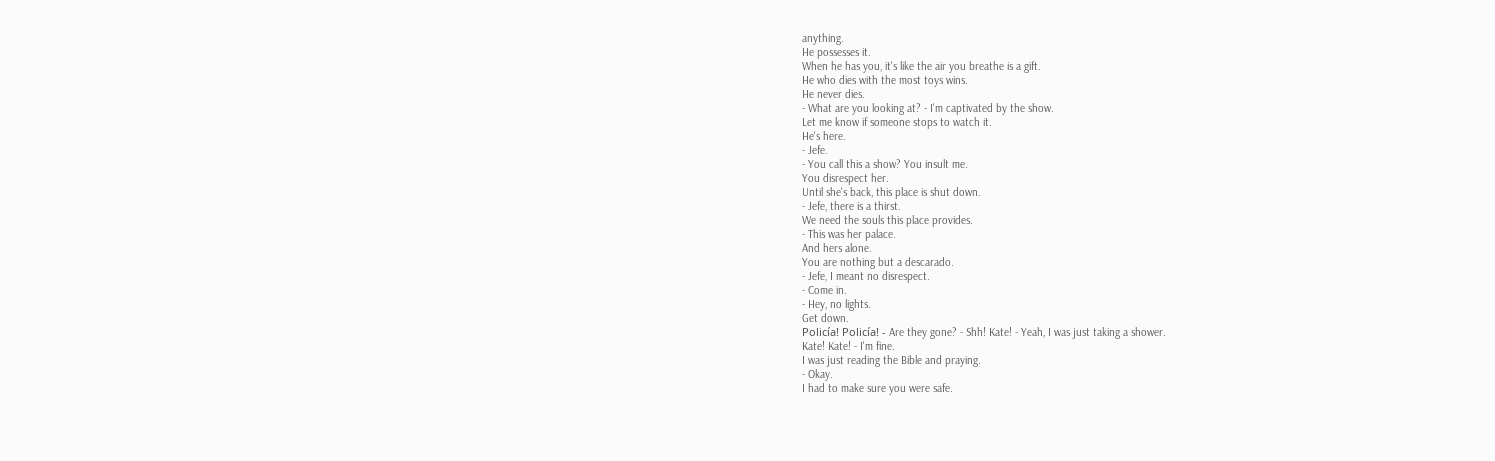anything.
He possesses it.
When he has you, it's like the air you breathe is a gift.
He who dies with the most toys wins.
He never dies.
- What are you looking at? - I'm captivated by the show.
Let me know if someone stops to watch it.
He's here.
- Jefe.
- You call this a show? You insult me.
You disrespect her.
Until she's back, this place is shut down.
- Jefe, there is a thirst.
We need the souls this place provides.
- This was her palace.
And hers alone.
You are nothing but a descarado.
- Jefe, I meant no disrespect.
- Come in.
- Hey, no lights.
Get down.
Policía! Policía! - Are they gone? - Shh! Kate! - Yeah, I was just taking a shower.
Kate! Kate! - I'm fine.
I was just reading the Bible and praying.
- Okay.
I had to make sure you were safe.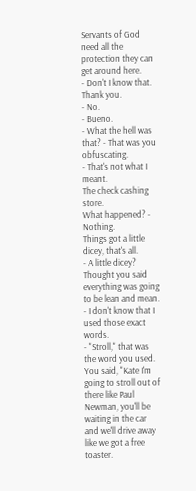Servants of God need all the protection they can get around here.
- Don't I know that.
Thank you.
- No.
- Bueno.
- What the hell was that? - That was you obfuscating.
- That's not what I meant.
The check cashing store.
What happened? - Nothing.
Things got a little dicey, that's all.
- A little dicey? Thought you said everything was going to be lean and mean.
- I don't know that I used those exact words.
- "Stroll," that was the word you used.
You said, "Kate I'm going to stroll out of there like Paul Newman, you'll be waiting in the car and we'll drive away like we got a free toaster.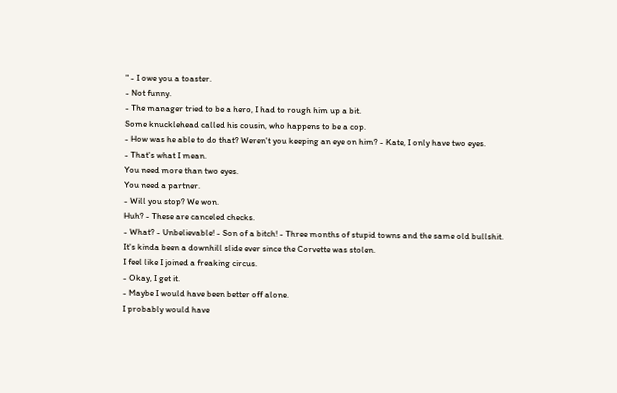" - I owe you a toaster.
- Not funny.
- The manager tried to be a hero, I had to rough him up a bit.
Some knucklehead called his cousin, who happens to be a cop.
- How was he able to do that? Weren't you keeping an eye on him? - Kate, I only have two eyes.
- That's what I mean.
You need more than two eyes.
You need a partner.
- Will you stop? We won.
Huh? - These are canceled checks.
- What? - Unbelievable! - Son of a bitch! - Three months of stupid towns and the same old bullshit.
It's kinda been a downhill slide ever since the Corvette was stolen.
I feel like I joined a freaking circus.
- Okay, I get it.
- Maybe I would have been better off alone.
I probably would have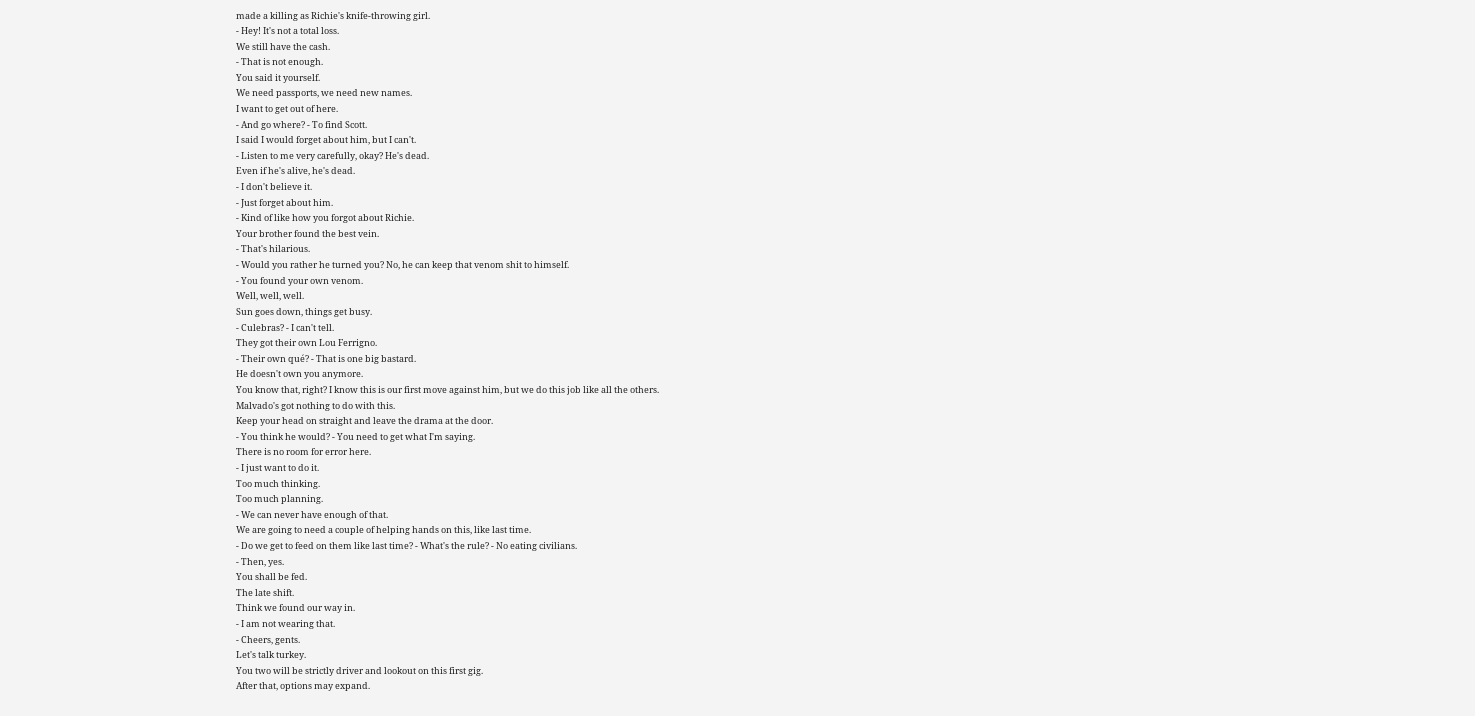made a killing as Richie's knife-throwing girl.
- Hey! It's not a total loss.
We still have the cash.
- That is not enough.
You said it yourself.
We need passports, we need new names.
I want to get out of here.
- And go where? - To find Scott.
I said I would forget about him, but I can't.
- Listen to me very carefully, okay? He's dead.
Even if he's alive, he's dead.
- I don't believe it.
- Just forget about him.
- Kind of like how you forgot about Richie.
Your brother found the best vein.
- That's hilarious.
- Would you rather he turned you? No, he can keep that venom shit to himself.
- You found your own venom.
Well, well, well.
Sun goes down, things get busy.
- Culebras? - I can't tell.
They got their own Lou Ferrigno.
- Their own qué? - That is one big bastard.
He doesn't own you anymore.
You know that, right? I know this is our first move against him, but we do this job like all the others.
Malvado's got nothing to do with this.
Keep your head on straight and leave the drama at the door.
- You think he would? - You need to get what I'm saying.
There is no room for error here.
- I just want to do it.
Too much thinking.
Too much planning.
- We can never have enough of that.
We are going to need a couple of helping hands on this, like last time.
- Do we get to feed on them like last time? - What's the rule? - No eating civilians.
- Then, yes.
You shall be fed.
The late shift.
Think we found our way in.
- I am not wearing that.
- Cheers, gents.
Let's talk turkey.
You two will be strictly driver and lookout on this first gig.
After that, options may expand.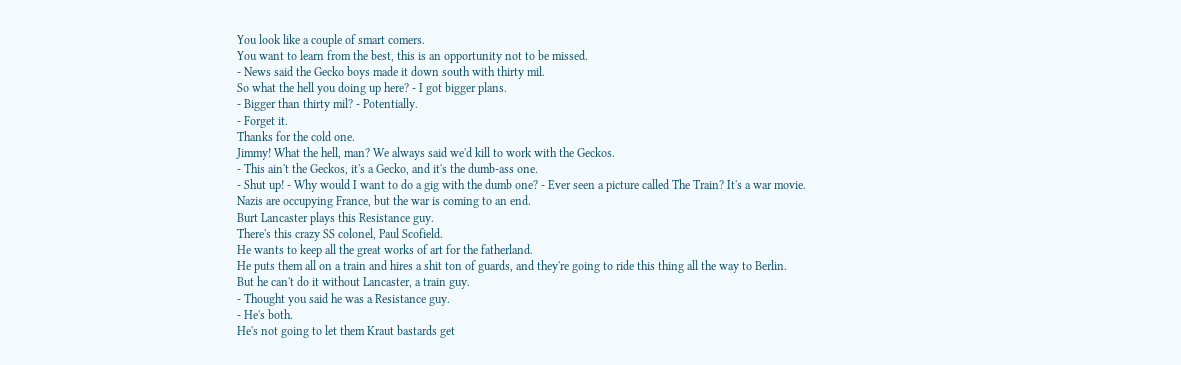You look like a couple of smart comers.
You want to learn from the best, this is an opportunity not to be missed.
- News said the Gecko boys made it down south with thirty mil.
So what the hell you doing up here? - I got bigger plans.
- Bigger than thirty mil? - Potentially.
- Forget it.
Thanks for the cold one.
Jimmy! What the hell, man? We always said we'd kill to work with the Geckos.
- This ain't the Geckos, it's a Gecko, and it's the dumb-ass one.
- Shut up! - Why would I want to do a gig with the dumb one? - Ever seen a picture called The Train? It's a war movie.
Nazis are occupying France, but the war is coming to an end.
Burt Lancaster plays this Resistance guy.
There's this crazy SS colonel, Paul Scofield.
He wants to keep all the great works of art for the fatherland.
He puts them all on a train and hires a shit ton of guards, and they're going to ride this thing all the way to Berlin.
But he can't do it without Lancaster, a train guy.
- Thought you said he was a Resistance guy.
- He's both.
He's not going to let them Kraut bastards get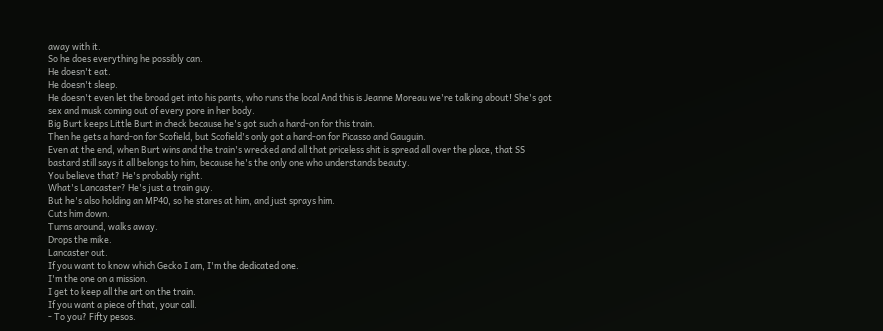away with it.
So he does everything he possibly can.
He doesn't eat.
He doesn't sleep.
He doesn't even let the broad get into his pants, who runs the local And this is Jeanne Moreau we're talking about! She's got sex and musk coming out of every pore in her body.
Big Burt keeps Little Burt in check because he's got such a hard-on for this train.
Then he gets a hard-on for Scofield, but Scofield's only got a hard-on for Picasso and Gauguin.
Even at the end, when Burt wins and the train's wrecked and all that priceless shit is spread all over the place, that SS bastard still says it all belongs to him, because he's the only one who understands beauty.
You believe that? He's probably right.
What's Lancaster? He's just a train guy.
But he's also holding an MP40, so he stares at him, and just sprays him.
Cuts him down.
Turns around, walks away.
Drops the mike.
Lancaster out.
If you want to know which Gecko I am, I'm the dedicated one.
I'm the one on a mission.
I get to keep all the art on the train.
If you want a piece of that, your call.
- To you? Fifty pesos.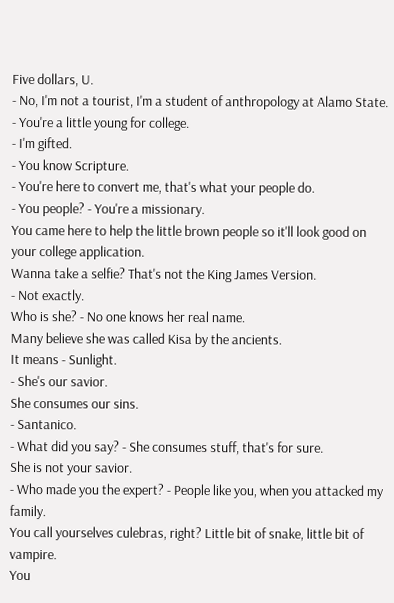Five dollars, U.
- No, I'm not a tourist, I'm a student of anthropology at Alamo State.
- You're a little young for college.
- I'm gifted.
- You know Scripture.
- You're here to convert me, that's what your people do.
- You people? - You're a missionary.
You came here to help the little brown people so it'll look good on your college application.
Wanna take a selfie? That's not the King James Version.
- Not exactly.
Who is she? - No one knows her real name.
Many believe she was called Kisa by the ancients.
It means - Sunlight.
- She's our savior.
She consumes our sins.
- Santanico.
- What did you say? - She consumes stuff, that's for sure.
She is not your savior.
- Who made you the expert? - People like you, when you attacked my family.
You call yourselves culebras, right? Little bit of snake, little bit of vampire.
You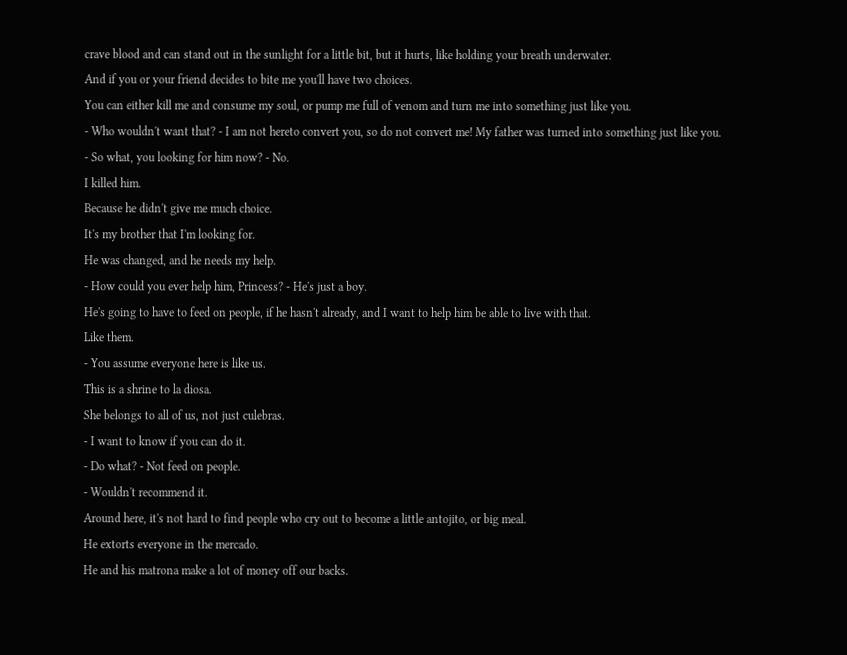crave blood and can stand out in the sunlight for a little bit, but it hurts, like holding your breath underwater.
And if you or your friend decides to bite me you'll have two choices.
You can either kill me and consume my soul, or pump me full of venom and turn me into something just like you.
- Who wouldn't want that? - I am not hereto convert you, so do not convert me! My father was turned into something just like you.
- So what, you looking for him now? - No.
I killed him.
Because he didn't give me much choice.
It's my brother that I'm looking for.
He was changed, and he needs my help.
- How could you ever help him, Princess? - He's just a boy.
He's going to have to feed on people, if he hasn't already, and I want to help him be able to live with that.
Like them.
- You assume everyone here is like us.
This is a shrine to la diosa.
She belongs to all of us, not just culebras.
- I want to know if you can do it.
- Do what? - Not feed on people.
- Wouldn't recommend it.
Around here, it's not hard to find people who cry out to become a little antojito, or big meal.
He extorts everyone in the mercado.
He and his matrona make a lot of money off our backs.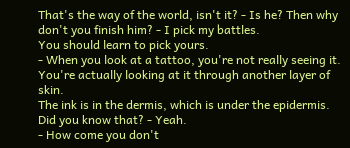That's the way of the world, isn't it? - Is he? Then why don't you finish him? - I pick my battles.
You should learn to pick yours.
- When you look at a tattoo, you're not really seeing it.
You're actually looking at it through another layer of skin.
The ink is in the dermis, which is under the epidermis.
Did you know that? - Yeah.
- How come you don't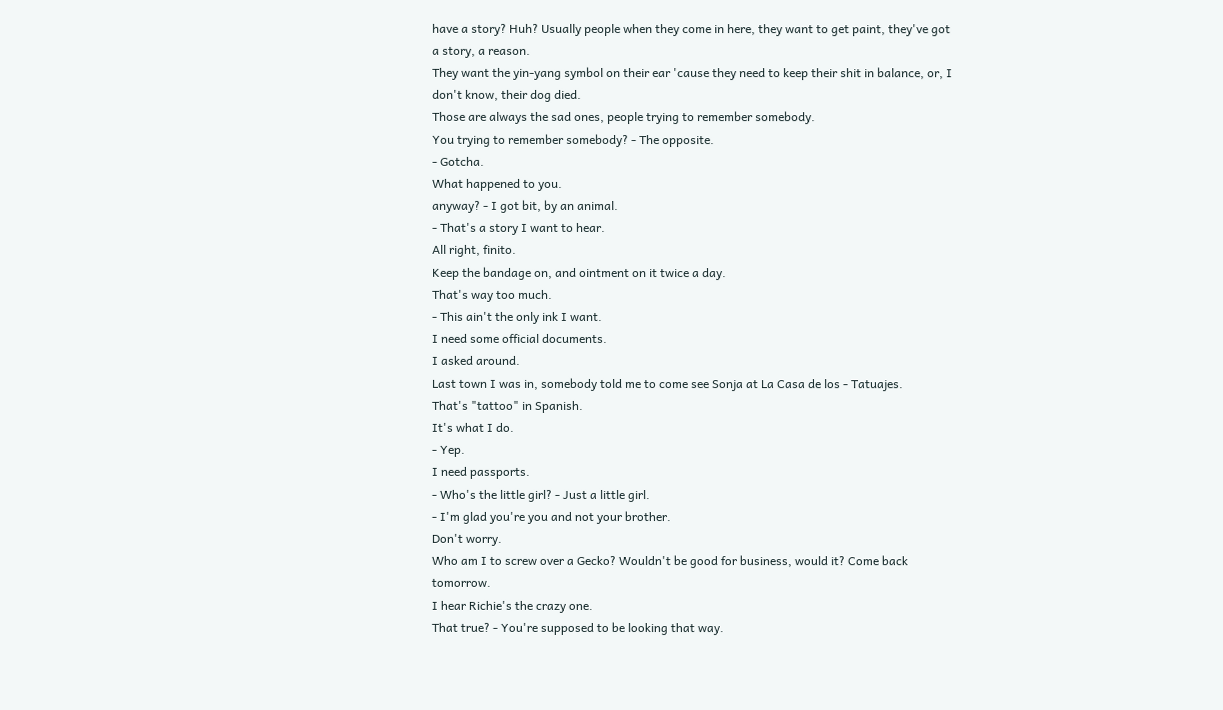have a story? Huh? Usually people when they come in here, they want to get paint, they've got a story, a reason.
They want the yin-yang symbol on their ear 'cause they need to keep their shit in balance, or, I don't know, their dog died.
Those are always the sad ones, people trying to remember somebody.
You trying to remember somebody? - The opposite.
- Gotcha.
What happened to you.
anyway? - I got bit, by an animal.
- That's a story I want to hear.
All right, finito.
Keep the bandage on, and ointment on it twice a day.
That's way too much.
- This ain't the only ink I want.
I need some official documents.
I asked around.
Last town I was in, somebody told me to come see Sonja at La Casa de los - Tatuajes.
That's "tattoo" in Spanish.
It's what I do.
- Yep.
I need passports.
- Who's the little girl? - Just a little girl.
- I'm glad you're you and not your brother.
Don't worry.
Who am I to screw over a Gecko? Wouldn't be good for business, would it? Come back tomorrow.
I hear Richie's the crazy one.
That true? - You're supposed to be looking that way.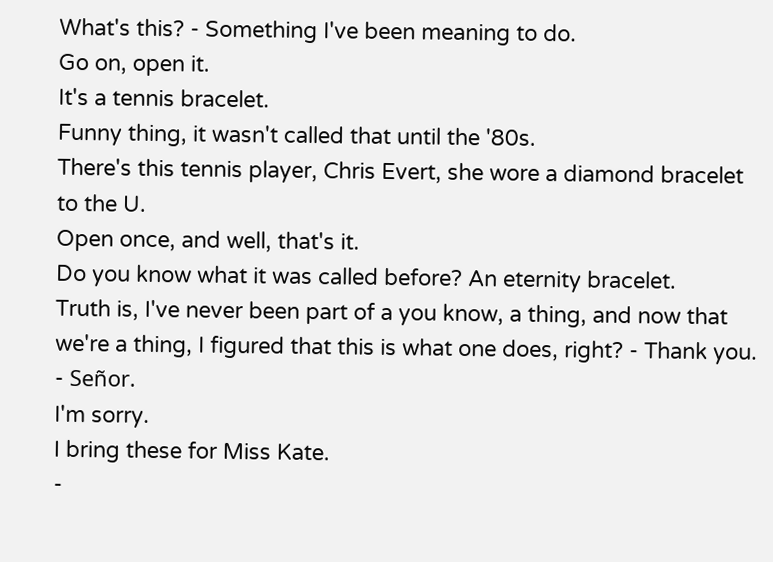What's this? - Something I've been meaning to do.
Go on, open it.
It's a tennis bracelet.
Funny thing, it wasn't called that until the '80s.
There's this tennis player, Chris Evert, she wore a diamond bracelet to the U.
Open once, and well, that's it.
Do you know what it was called before? An eternity bracelet.
Truth is, I've never been part of a you know, a thing, and now that we're a thing, I figured that this is what one does, right? - Thank you.
- Señor.
I'm sorry.
I bring these for Miss Kate.
-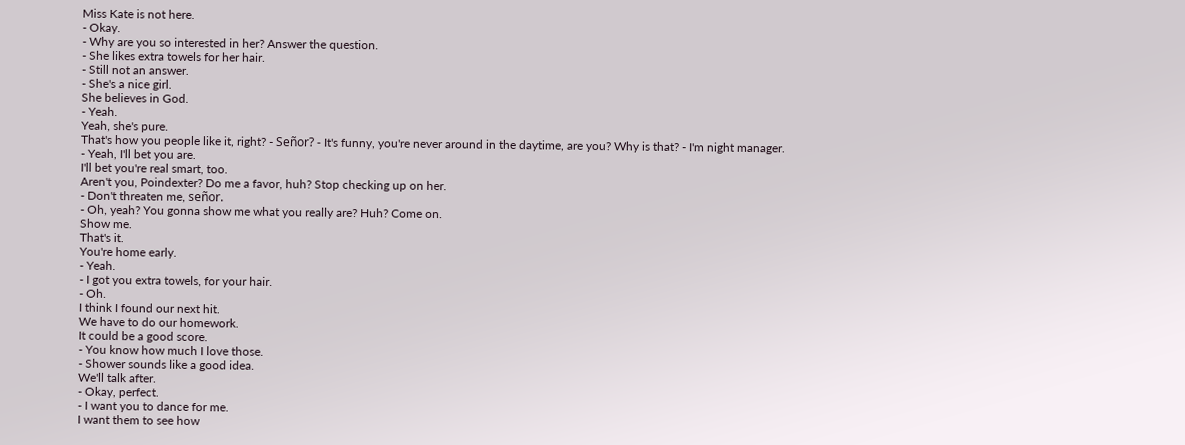Miss Kate is not here.
- Okay.
- Why are you so interested in her? Answer the question.
- She likes extra towels for her hair.
- Still not an answer.
- She's a nice girl.
She believes in God.
- Yeah.
Yeah, she's pure.
That's how you people like it, right? - Señor? - It's funny, you're never around in the daytime, are you? Why is that? - I'm night manager.
- Yeah, I'll bet you are.
I'll bet you're real smart, too.
Aren't you, Poindexter? Do me a favor, huh? Stop checking up on her.
- Don't threaten me, señor.
- Oh, yeah? You gonna show me what you really are? Huh? Come on.
Show me.
That's it.
You're home early.
- Yeah.
- I got you extra towels, for your hair.
- Oh.
I think I found our next hit.
We have to do our homework.
It could be a good score.
- You know how much I love those.
- Shower sounds like a good idea.
We'll talk after.
- Okay, perfect.
- I want you to dance for me.
I want them to see how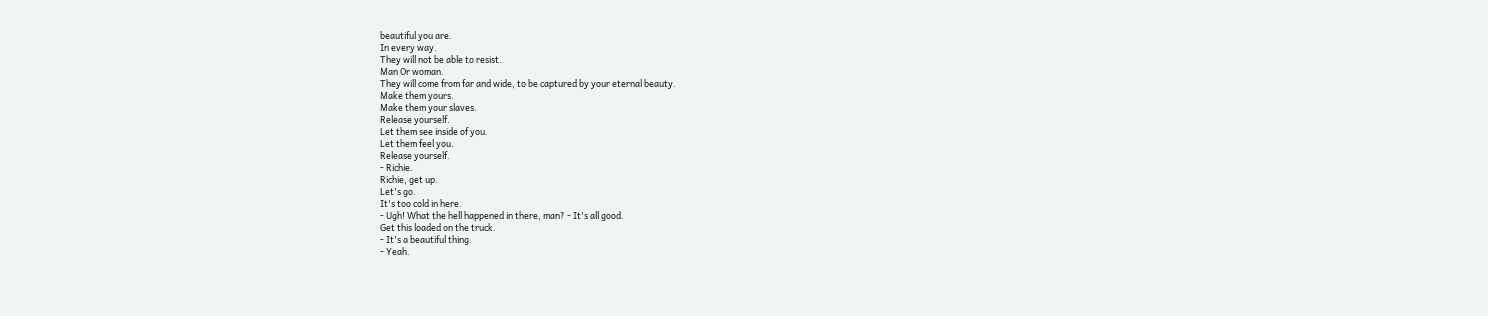beautiful you are.
In every way.
They will not be able to resist.
Man Or woman.
They will come from far and wide, to be captured by your eternal beauty.
Make them yours.
Make them your slaves.
Release yourself.
Let them see inside of you.
Let them feel you.
Release yourself.
- Richie.
Richie, get up.
Let's go.
It's too cold in here.
- Ugh! What the hell happened in there, man? - It's all good.
Get this loaded on the truck.
- It's a beautiful thing.
- Yeah.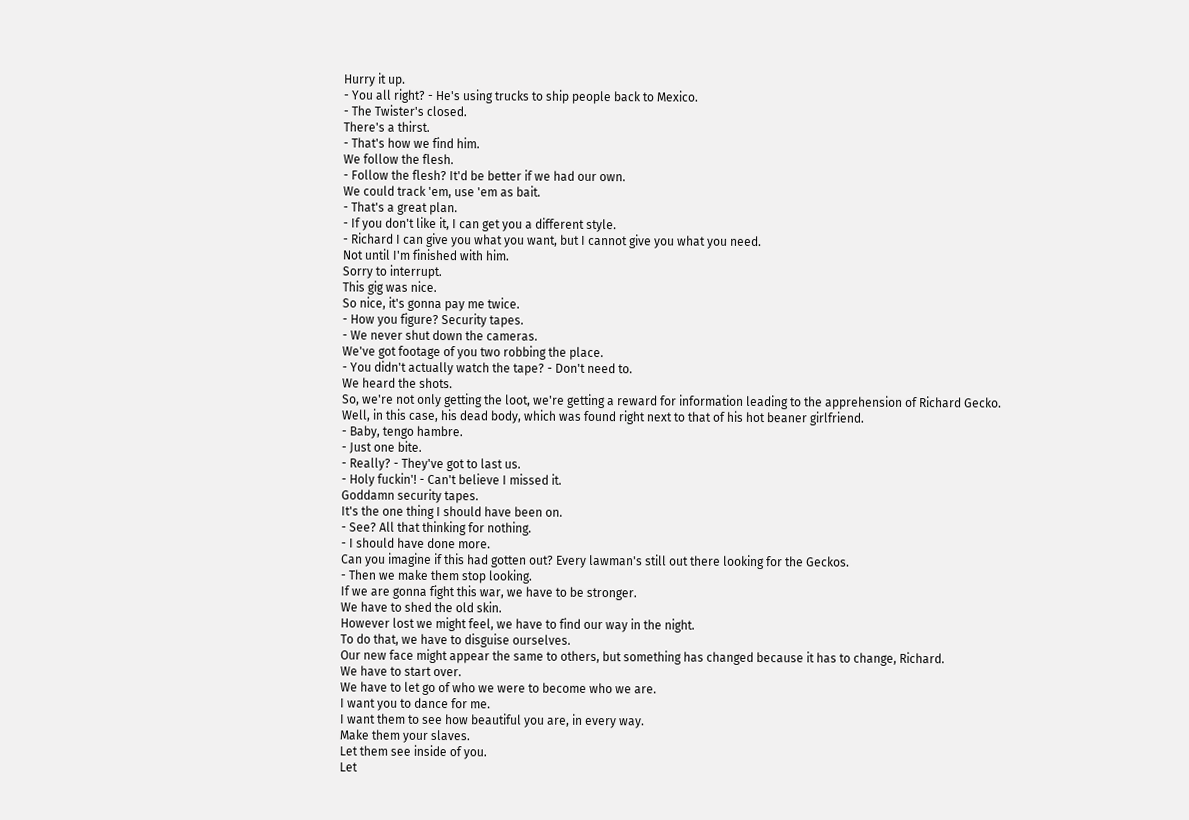Hurry it up.
- You all right? - He's using trucks to ship people back to Mexico.
- The Twister's closed.
There's a thirst.
- That's how we find him.
We follow the flesh.
- Follow the flesh? It'd be better if we had our own.
We could track 'em, use 'em as bait.
- That's a great plan.
- If you don't like it, I can get you a different style.
- Richard I can give you what you want, but I cannot give you what you need.
Not until I'm finished with him.
Sorry to interrupt.
This gig was nice.
So nice, it's gonna pay me twice.
- How you figure? Security tapes.
- We never shut down the cameras.
We've got footage of you two robbing the place.
- You didn't actually watch the tape? - Don't need to.
We heard the shots.
So, we're not only getting the loot, we're getting a reward for information leading to the apprehension of Richard Gecko.
Well, in this case, his dead body, which was found right next to that of his hot beaner girlfriend.
- Baby, tengo hambre.
- Just one bite.
- Really? - They've got to last us.
- Holy fuckin'! - Can't believe I missed it.
Goddamn security tapes.
It's the one thing I should have been on.
- See? All that thinking for nothing.
- I should have done more.
Can you imagine if this had gotten out? Every lawman's still out there looking for the Geckos.
- Then we make them stop looking.
If we are gonna fight this war, we have to be stronger.
We have to shed the old skin.
However lost we might feel, we have to find our way in the night.
To do that, we have to disguise ourselves.
Our new face might appear the same to others, but something has changed because it has to change, Richard.
We have to start over.
We have to let go of who we were to become who we are.
I want you to dance for me.
I want them to see how beautiful you are, in every way.
Make them your slaves.
Let them see inside of you.
Let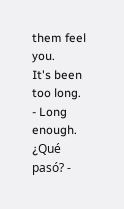them feel you.
It's been too long.
- Long enough.
¿Qué pasó? -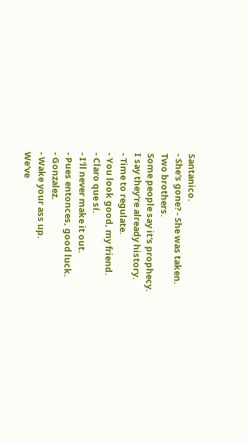Santanico.
- She's gone? - She was taken.
Two brothers.
Some people say it's prophecy.
I say they're already history.
- Time to regulate.
- You look good, my friend.
- Claro que sí.
- I'll never make it out.
- Pues entonces, good luck.
- Gonzalez.
- Wake your ass up.
We've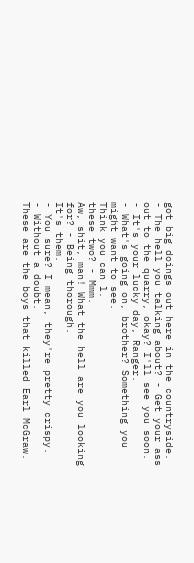got big doings out here in the countryside.
- The hell you talking about? - Get your ass out to the quarry, okay? I'll see you soon.
- It's your lucky day, Ranger.
- What's going on, brother? Something you might want to see.
Think you can l.
these two? - Mmm.
Aw, shit, man! What the hell are you looking for? - Being thorough.
It's them.
- You sure? I mean, they're pretty crispy.
- Without a doubt.
These are the boys that killed Earl McGraw.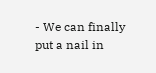- We can finally put a nail in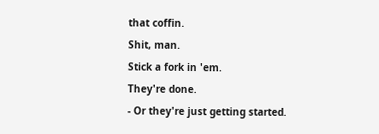that coffin.
Shit, man.
Stick a fork in 'em.
They're done.
- Or they're just getting started.